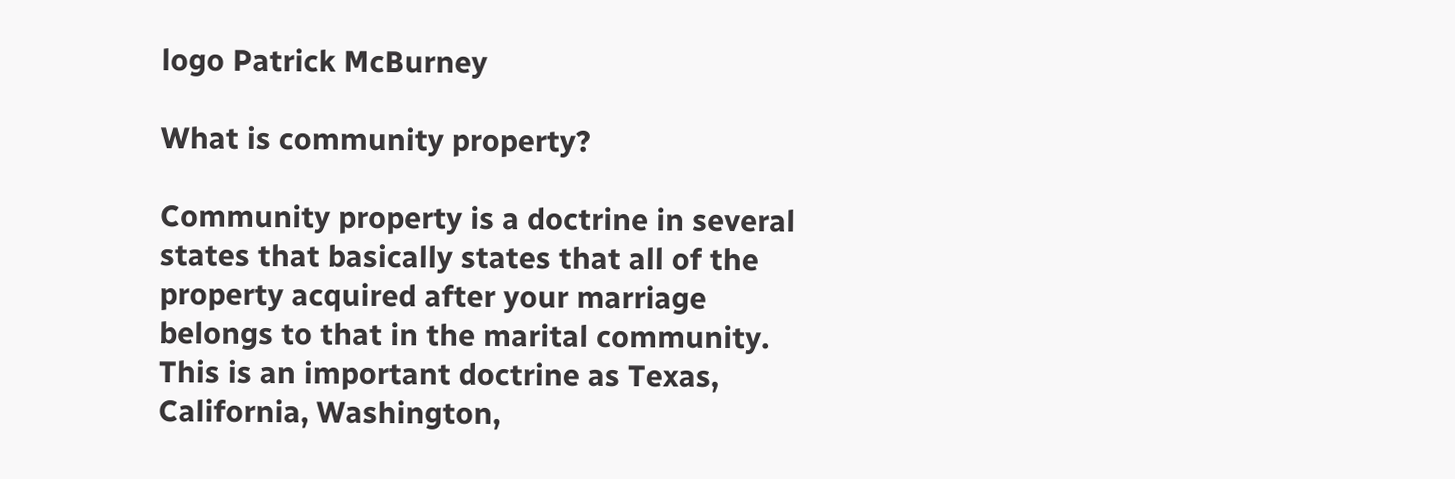logo Patrick McBurney

What is community property?

Community property is a doctrine in several states that basically states that all of the property acquired after your marriage belongs to that in the marital community. This is an important doctrine as Texas, California, Washington,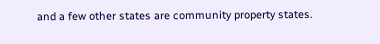and a few other states are community property states.